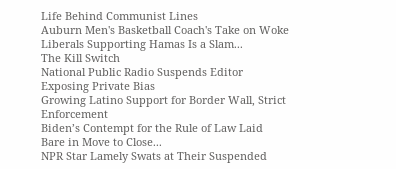Life Behind Communist Lines
Auburn Men's Basketball Coach's Take on Woke Liberals Supporting Hamas Is a Slam...
The Kill Switch
National Public Radio Suspends Editor Exposing Private Bias
Growing Latino Support for Border Wall, Strict Enforcement
Biden’s Contempt for the Rule of Law Laid Bare in Move to Close...
NPR Star Lamely Swats at Their Suspended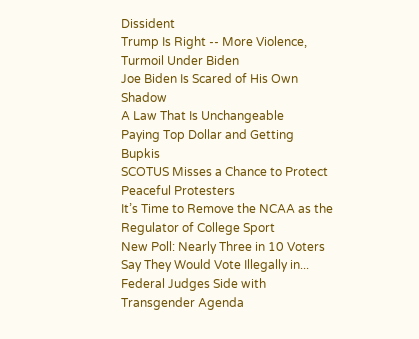Dissident
Trump Is Right -- More Violence, Turmoil Under Biden
Joe Biden Is Scared of His Own Shadow
A Law That Is Unchangeable
Paying Top Dollar and Getting Bupkis
SCOTUS Misses a Chance to Protect Peaceful Protesters
It’s Time to Remove the NCAA as the Regulator of College Sport
New Poll: Nearly Three in 10 Voters Say They Would Vote Illegally in...
Federal Judges Side with Transgender Agenda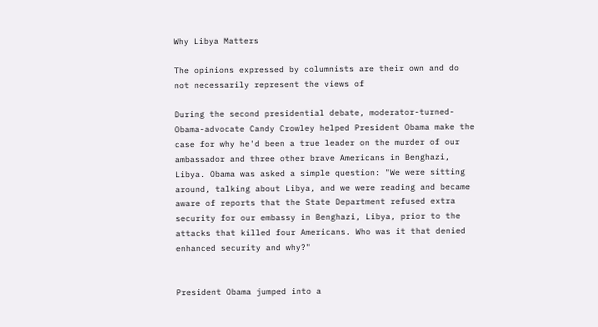Why Libya Matters

The opinions expressed by columnists are their own and do not necessarily represent the views of

During the second presidential debate, moderator-turned-Obama-advocate Candy Crowley helped President Obama make the case for why he'd been a true leader on the murder of our ambassador and three other brave Americans in Benghazi, Libya. Obama was asked a simple question: "We were sitting around, talking about Libya, and we were reading and became aware of reports that the State Department refused extra security for our embassy in Benghazi, Libya, prior to the attacks that killed four Americans. Who was it that denied enhanced security and why?"


President Obama jumped into a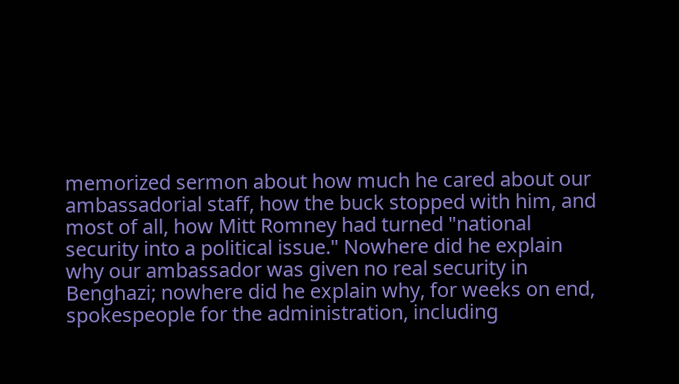memorized sermon about how much he cared about our ambassadorial staff, how the buck stopped with him, and most of all, how Mitt Romney had turned "national security into a political issue." Nowhere did he explain why our ambassador was given no real security in Benghazi; nowhere did he explain why, for weeks on end, spokespeople for the administration, including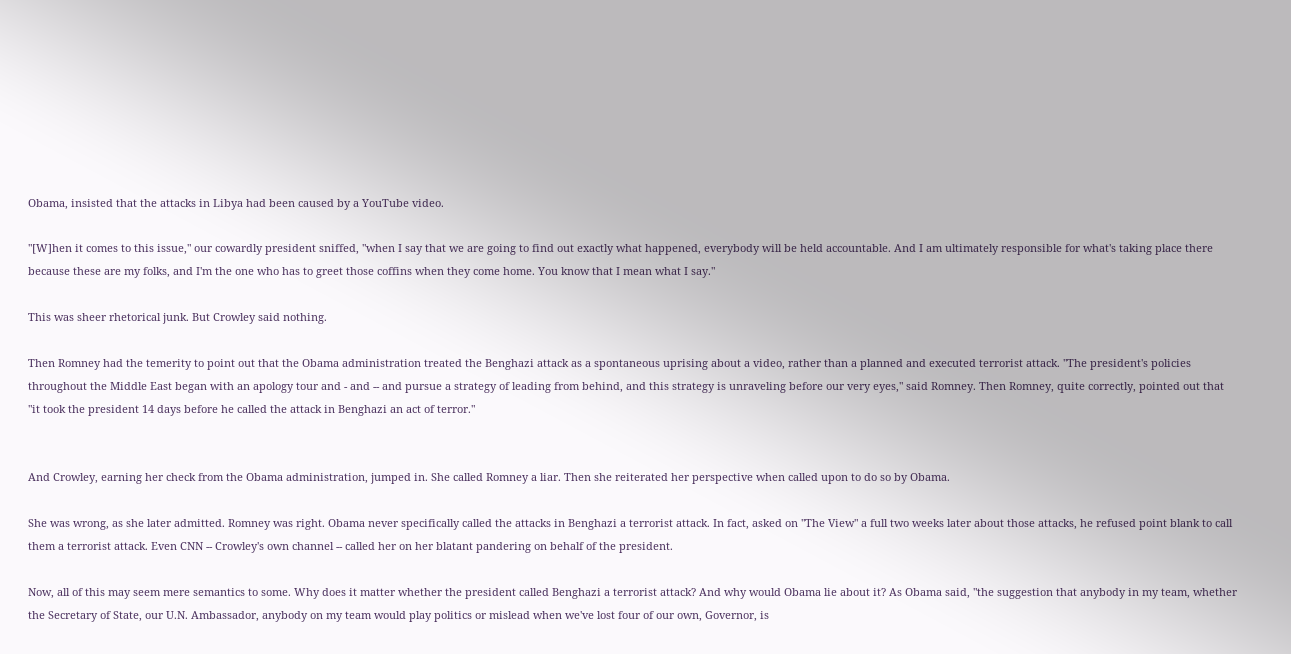Obama, insisted that the attacks in Libya had been caused by a YouTube video.

"[W]hen it comes to this issue," our cowardly president sniffed, "when I say that we are going to find out exactly what happened, everybody will be held accountable. And I am ultimately responsible for what's taking place there because these are my folks, and I'm the one who has to greet those coffins when they come home. You know that I mean what I say."

This was sheer rhetorical junk. But Crowley said nothing.

Then Romney had the temerity to point out that the Obama administration treated the Benghazi attack as a spontaneous uprising about a video, rather than a planned and executed terrorist attack. "The president's policies throughout the Middle East began with an apology tour and - and -- and pursue a strategy of leading from behind, and this strategy is unraveling before our very eyes," said Romney. Then Romney, quite correctly, pointed out that "it took the president 14 days before he called the attack in Benghazi an act of terror."


And Crowley, earning her check from the Obama administration, jumped in. She called Romney a liar. Then she reiterated her perspective when called upon to do so by Obama.

She was wrong, as she later admitted. Romney was right. Obama never specifically called the attacks in Benghazi a terrorist attack. In fact, asked on "The View" a full two weeks later about those attacks, he refused point blank to call them a terrorist attack. Even CNN -- Crowley's own channel -- called her on her blatant pandering on behalf of the president.

Now, all of this may seem mere semantics to some. Why does it matter whether the president called Benghazi a terrorist attack? And why would Obama lie about it? As Obama said, "the suggestion that anybody in my team, whether the Secretary of State, our U.N. Ambassador, anybody on my team would play politics or mislead when we've lost four of our own, Governor, is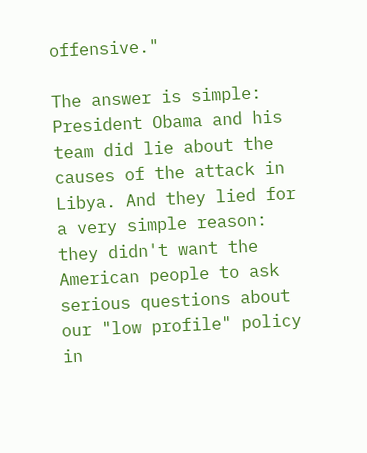offensive."

The answer is simple: President Obama and his team did lie about the causes of the attack in Libya. And they lied for a very simple reason: they didn't want the American people to ask serious questions about our "low profile" policy in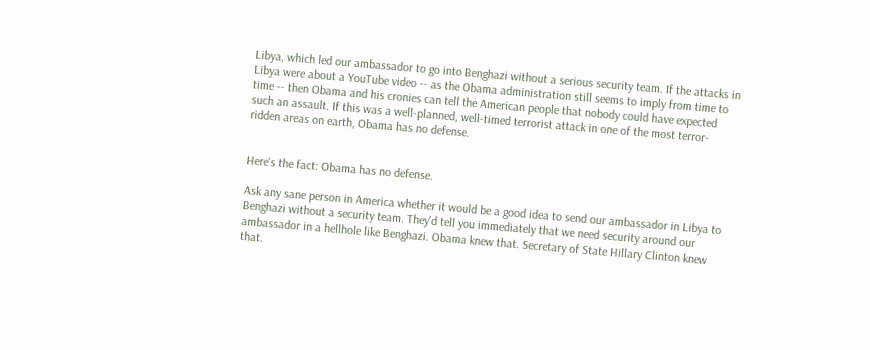Libya, which led our ambassador to go into Benghazi without a serious security team. If the attacks in Libya were about a YouTube video -- as the Obama administration still seems to imply from time to time -- then Obama and his cronies can tell the American people that nobody could have expected such an assault. If this was a well-planned, well-timed terrorist attack in one of the most terror-ridden areas on earth, Obama has no defense.


Here's the fact: Obama has no defense.

Ask any sane person in America whether it would be a good idea to send our ambassador in Libya to Benghazi without a security team. They'd tell you immediately that we need security around our ambassador in a hellhole like Benghazi. Obama knew that. Secretary of State Hillary Clinton knew that.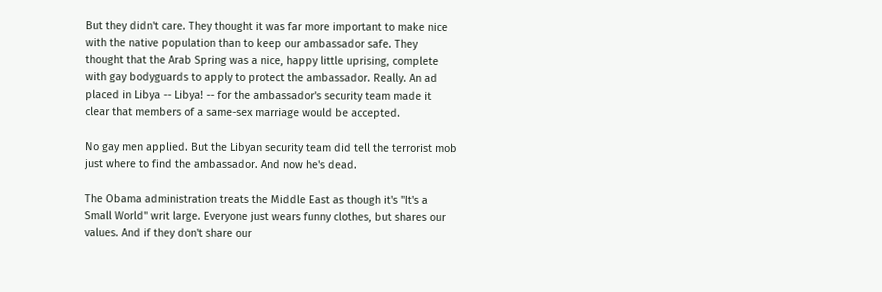But they didn't care. They thought it was far more important to make nice with the native population than to keep our ambassador safe. They thought that the Arab Spring was a nice, happy little uprising, complete with gay bodyguards to apply to protect the ambassador. Really. An ad placed in Libya -- Libya! -- for the ambassador's security team made it clear that members of a same-sex marriage would be accepted.

No gay men applied. But the Libyan security team did tell the terrorist mob just where to find the ambassador. And now he's dead.

The Obama administration treats the Middle East as though it's "It's a Small World" writ large. Everyone just wears funny clothes, but shares our values. And if they don't share our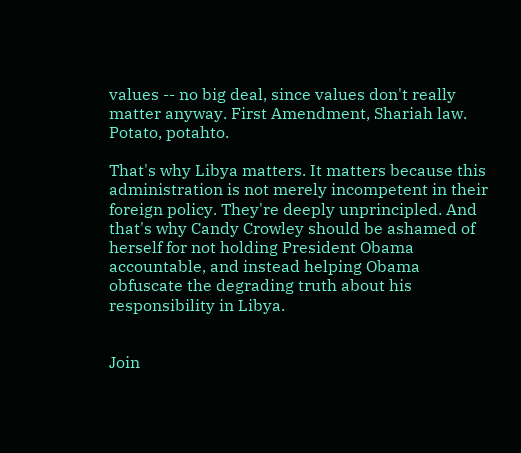values -- no big deal, since values don't really matter anyway. First Amendment, Shariah law. Potato, potahto.

That's why Libya matters. It matters because this administration is not merely incompetent in their foreign policy. They're deeply unprincipled. And that's why Candy Crowley should be ashamed of herself for not holding President Obama accountable, and instead helping Obama obfuscate the degrading truth about his responsibility in Libya.


Join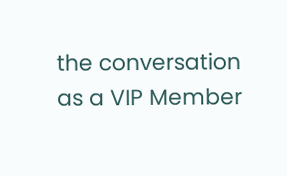the conversation as a VIP Member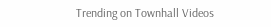Trending on Townhall Videos